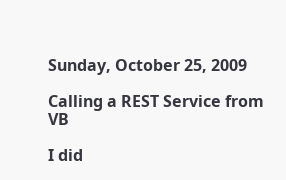Sunday, October 25, 2009

Calling a REST Service from VB

I did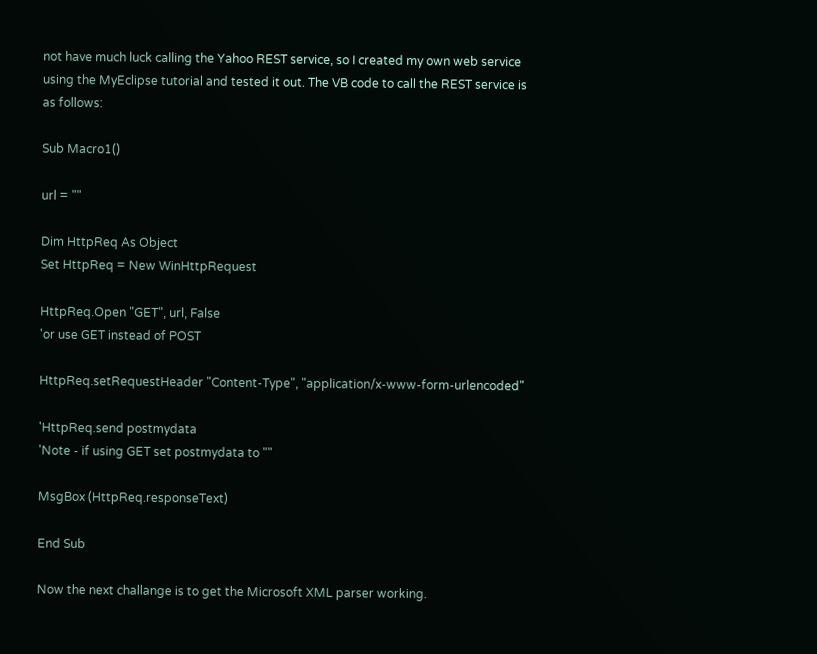not have much luck calling the Yahoo REST service, so I created my own web service using the MyEclipse tutorial and tested it out. The VB code to call the REST service is as follows:

Sub Macro1()

url = ""

Dim HttpReq As Object
Set HttpReq = New WinHttpRequest

HttpReq.Open "GET", url, False
'or use GET instead of POST

HttpReq.setRequestHeader "Content-Type", "application/x-www-form-urlencoded"

'HttpReq.send postmydata
'Note - if using GET set postmydata to ""

MsgBox (HttpReq.responseText)

End Sub

Now the next challange is to get the Microsoft XML parser working.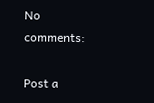No comments:

Post a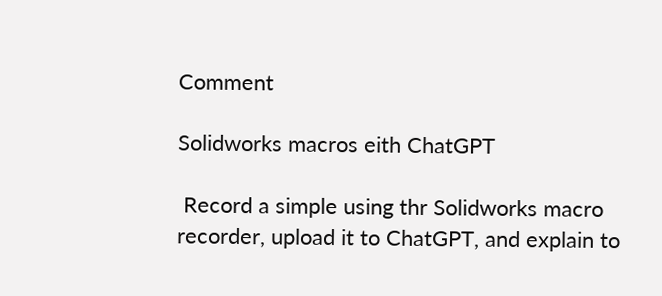Comment

Solidworks macros eith ChatGPT

 Record a simple using thr Solidworks macro recorder, upload it to ChatGPT, and explain to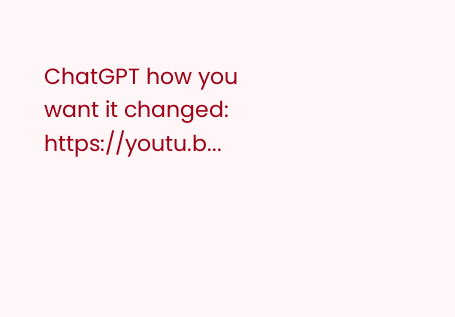ChatGPT how you want it changed:  https://youtu.b...